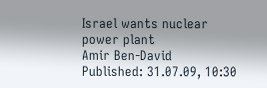Israel wants nuclear power plant
Amir Ben-David
Published: 31.07.09, 10:30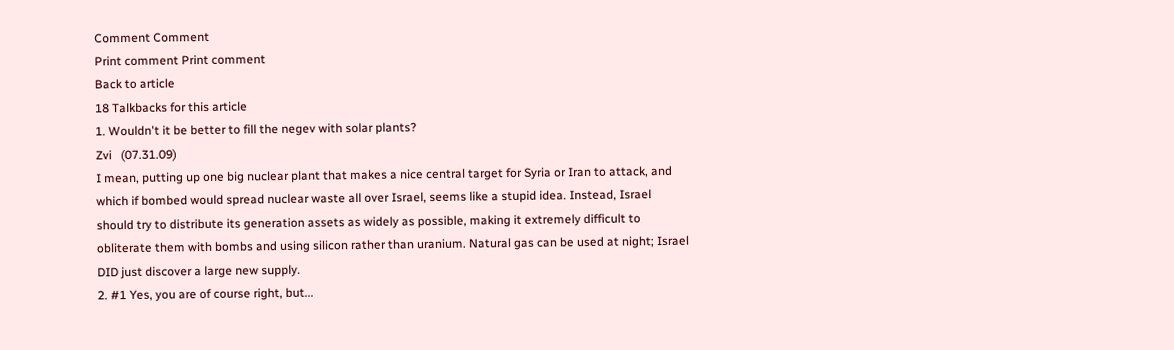Comment Comment
Print comment Print comment
Back to article
18 Talkbacks for this article
1. Wouldn't it be better to fill the negev with solar plants?
Zvi   (07.31.09)
I mean, putting up one big nuclear plant that makes a nice central target for Syria or Iran to attack, and which if bombed would spread nuclear waste all over Israel, seems like a stupid idea. Instead, Israel should try to distribute its generation assets as widely as possible, making it extremely difficult to obliterate them with bombs and using silicon rather than uranium. Natural gas can be used at night; Israel DID just discover a large new supply.
2. #1 Yes, you are of course right, but...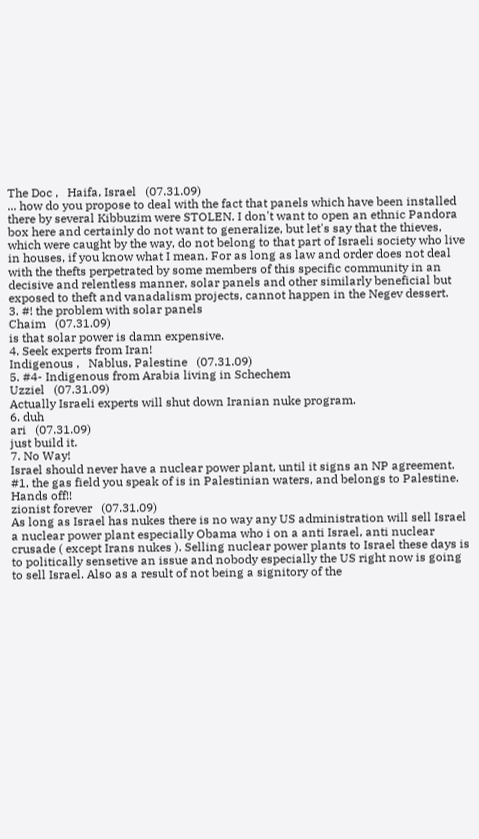The Doc ,   Haifa, Israel   (07.31.09)
... how do you propose to deal with the fact that panels which have been installed there by several Kibbuzim were STOLEN. I don't want to open an ethnic Pandora box here and certainly do not want to generalize, but let's say that the thieves, which were caught by the way, do not belong to that part of Israeli society who live in houses, if you know what I mean. For as long as law and order does not deal with the thefts perpetrated by some members of this specific community in an decisive and relentless manner, solar panels and other similarly beneficial but exposed to theft and vanadalism projects, cannot happen in the Negev dessert.
3. #! the problem with solar panels
Chaim   (07.31.09)
is that solar power is damn expensive.
4. Seek experts from Iran!
Indigenous ,   Nablus, Palestine   (07.31.09)
5. #4- Indigenous from Arabia living in Schechem
Uzziel   (07.31.09)
Actually Israeli experts will shut down Iranian nuke program.
6. duh
ari   (07.31.09)
just build it.
7. No Way!
Israel should never have a nuclear power plant, until it signs an NP agreement. #1, the gas field you speak of is in Palestinian waters, and belongs to Palestine. Hands off!!
zionist forever   (07.31.09)
As long as Israel has nukes there is no way any US administration will sell Israel a nuclear power plant especially Obama who i on a anti Israel, anti nuclear crusade ( except Irans nukes ). Selling nuclear power plants to Israel these days is to politically sensetive an issue and nobody especially the US right now is going to sell Israel. Also as a result of not being a signitory of the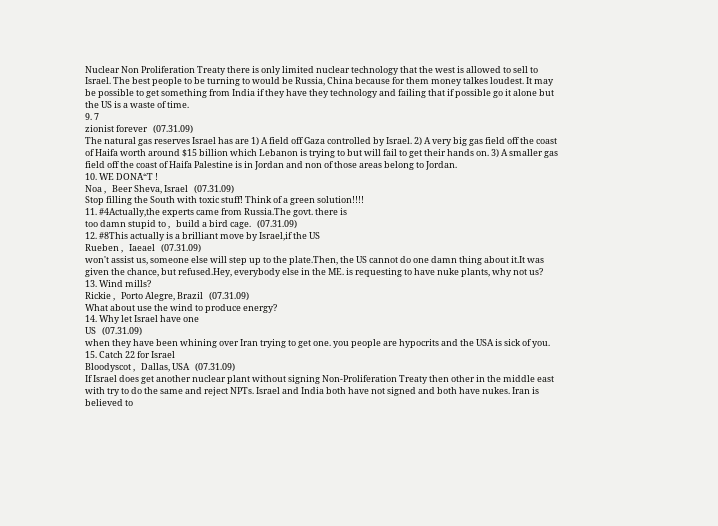Nuclear Non Proliferation Treaty there is only limited nuclear technology that the west is allowed to sell to Israel. The best people to be turning to would be Russia, China because for them money talkes loudest. It may be possible to get something from India if they have they technology and failing that if possible go it alone but the US is a waste of time.
9. 7
zionist forever   (07.31.09)
The natural gas reserves Israel has are 1) A field off Gaza controlled by Israel. 2) A very big gas field off the coast of Haifa worth around $15 billion which Lebanon is trying to but will fail to get their hands on. 3) A smaller gas field off the coast of Haifa Palestine is in Jordan and non of those areas belong to Jordan.
10. WE DONĀ“T !
Noa ,   Beer Sheva, Israel   (07.31.09)
Stop filling the South with toxic stuff! Think of a green solution!!!!
11. #4Actually,the experts came from Russia.The govt. there is
too damn stupid to ,   build a bird cage.   (07.31.09)
12. #8This actually is a brilliant move by Israel,if the US
Rueben ,   Iaeael   (07.31.09)
won't assist us, someone else will step up to the plate.Then, the US cannot do one damn thing about it.It was given the chance, but refused.Hey, everybody else in the ME. is requesting to have nuke plants, why not us?
13. Wind mills?
Rickie ,   Porto Alegre, Brazil   (07.31.09)
What about use the wind to produce energy?
14. Why let Israel have one
US   (07.31.09)
when they have been whining over Iran trying to get one. you people are hypocrits and the USA is sick of you.
15. Catch 22 for Israel
Bloodyscot ,   Dallas, USA   (07.31.09)
If Israel does get another nuclear plant without signing Non-Proliferation Treaty then other in the middle east with try to do the same and reject NPTs. Israel and India both have not signed and both have nukes. Iran is believed to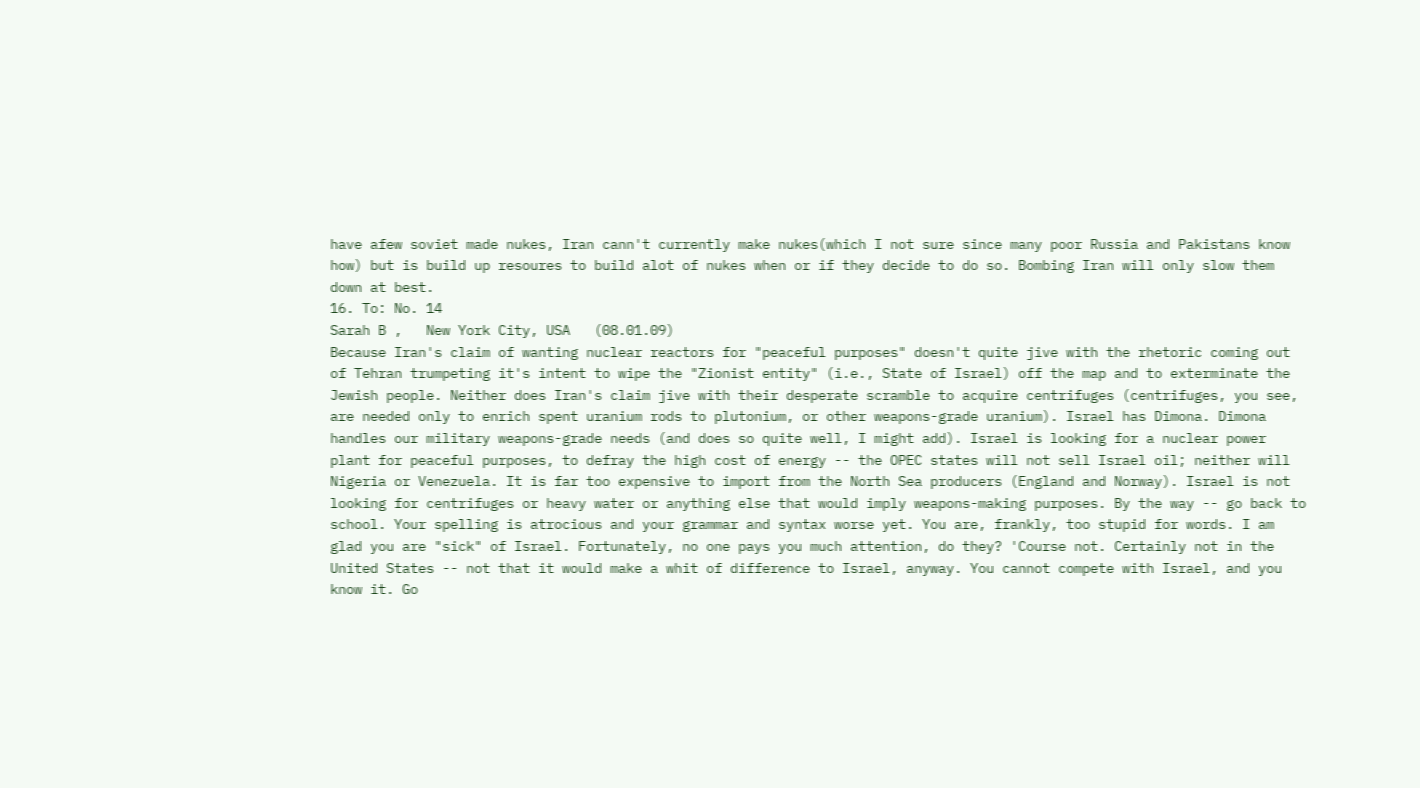have afew soviet made nukes, Iran cann't currently make nukes(which I not sure since many poor Russia and Pakistans know how) but is build up resoures to build alot of nukes when or if they decide to do so. Bombing Iran will only slow them down at best.
16. To: No. 14
Sarah B ,   New York City, USA   (08.01.09)
Because Iran's claim of wanting nuclear reactors for "peaceful purposes" doesn't quite jive with the rhetoric coming out of Tehran trumpeting it's intent to wipe the "Zionist entity" (i.e., State of Israel) off the map and to exterminate the Jewish people. Neither does Iran's claim jive with their desperate scramble to acquire centrifuges (centrifuges, you see, are needed only to enrich spent uranium rods to plutonium, or other weapons-grade uranium). Israel has Dimona. Dimona handles our military weapons-grade needs (and does so quite well, I might add). Israel is looking for a nuclear power plant for peaceful purposes, to defray the high cost of energy -- the OPEC states will not sell Israel oil; neither will Nigeria or Venezuela. It is far too expensive to import from the North Sea producers (England and Norway). Israel is not looking for centrifuges or heavy water or anything else that would imply weapons-making purposes. By the way -- go back to school. Your spelling is atrocious and your grammar and syntax worse yet. You are, frankly, too stupid for words. I am glad you are "sick" of Israel. Fortunately, no one pays you much attention, do they? 'Course not. Certainly not in the United States -- not that it would make a whit of difference to Israel, anyway. You cannot compete with Israel, and you know it. Go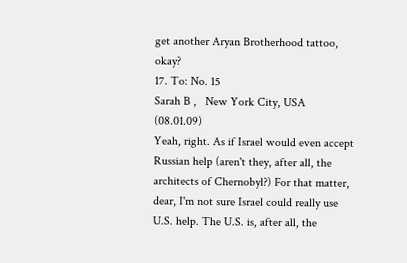get another Aryan Brotherhood tattoo, okay?
17. To: No. 15
Sarah B ,   New York City, USA   (08.01.09)
Yeah, right. As if Israel would even accept Russian help (aren't they, after all, the architects of Chernobyl?) For that matter, dear, I'm not sure Israel could really use U.S. help. The U.S. is, after all, the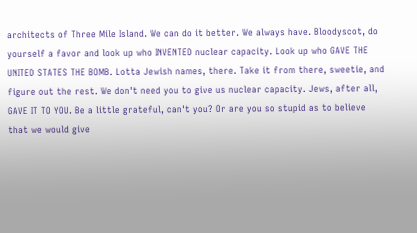architects of Three Mile Island. We can do it better. We always have. Bloodyscot, do yourself a favor and look up who INVENTED nuclear capacity. Look up who GAVE THE UNITED STATES THE BOMB. Lotta Jewish names, there. Take it from there, sweetie, and figure out the rest. We don't need you to give us nuclear capacity. Jews, after all, GAVE IT TO YOU. Be a little grateful, can't you? Or are you so stupid as to believe that we would give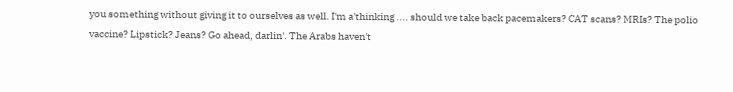you something without giving it to ourselves as well. I'm a'thinking .... should we take back pacemakers? CAT scans? MRIs? The polio vaccine? Lipstick? Jeans? Go ahead, darlin'. The Arabs haven't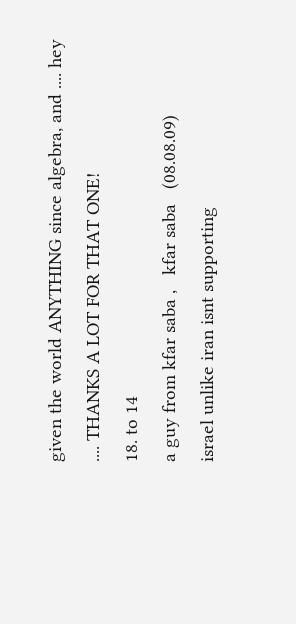given the world ANYTHING since algebra, and .... hey .... THANKS A LOT FOR THAT ONE!
18. to 14
a guy from kfar saba ,   kfar saba   (08.08.09)
israel unlike iran isnt supporting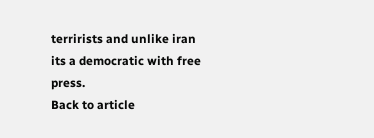terrirists and unlike iran its a democratic with free press.
Back to article